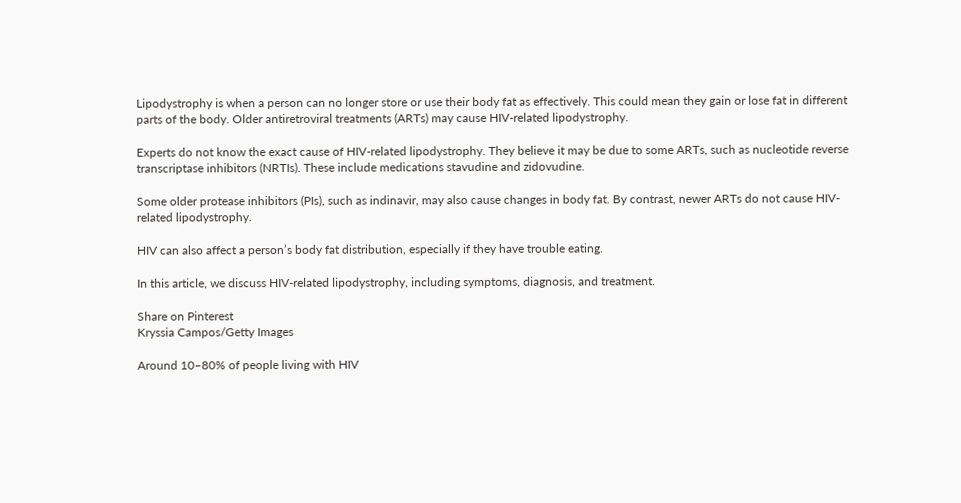Lipodystrophy is when a person can no longer store or use their body fat as effectively. This could mean they gain or lose fat in different parts of the body. Older antiretroviral treatments (ARTs) may cause HIV-related lipodystrophy.

Experts do not know the exact cause of HIV-related lipodystrophy. They believe it may be due to some ARTs, such as nucleotide reverse transcriptase inhibitors (NRTIs). These include medications stavudine and zidovudine.

Some older protease inhibitors (PIs), such as indinavir, may also cause changes in body fat. By contrast, newer ARTs do not cause HIV-related lipodystrophy.

HIV can also affect a person’s body fat distribution, especially if they have trouble eating.

In this article, we discuss HIV-related lipodystrophy, including symptoms, diagnosis, and treatment.

Share on Pinterest
Kryssia Campos/Getty Images

Around 10–80% of people living with HIV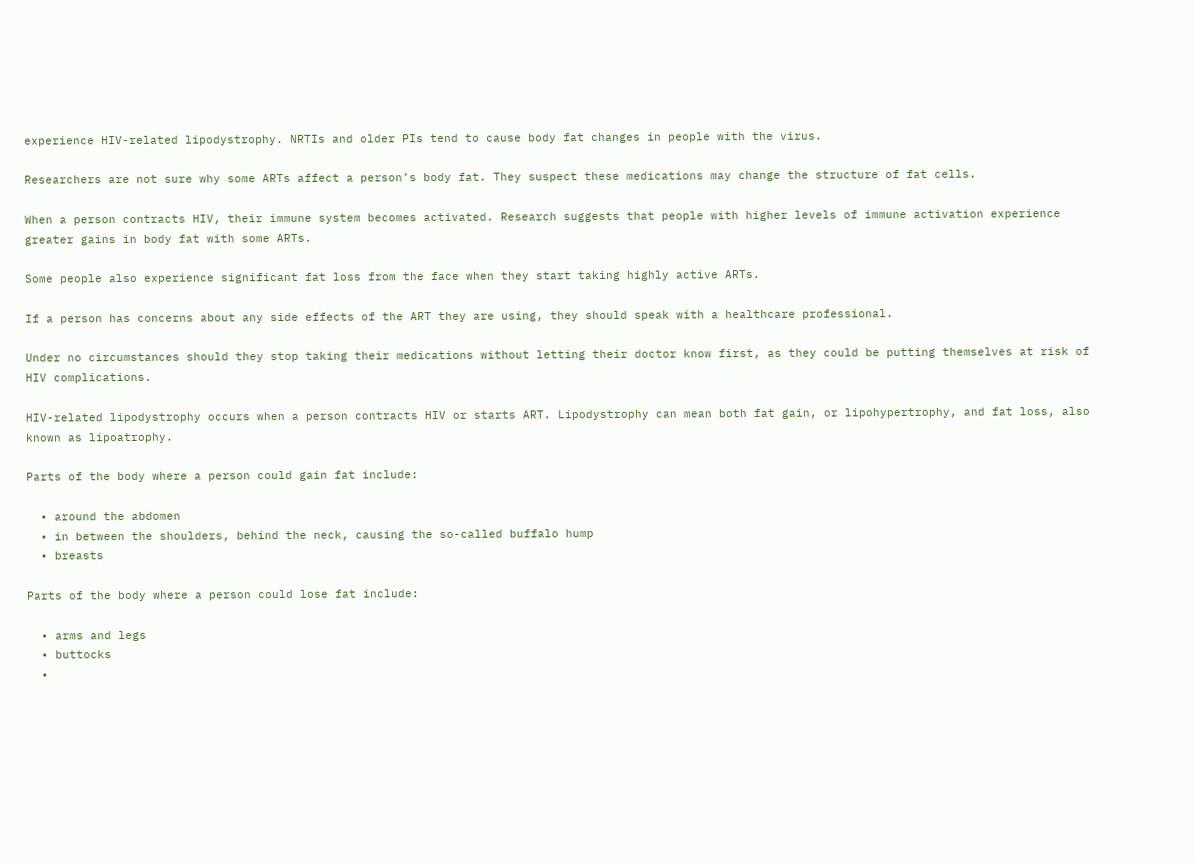experience HIV-related lipodystrophy. NRTIs and older PIs tend to cause body fat changes in people with the virus.

Researchers are not sure why some ARTs affect a person’s body fat. They suspect these medications may change the structure of fat cells.

When a person contracts HIV, their immune system becomes activated. Research suggests that people with higher levels of immune activation experience greater gains in body fat with some ARTs.

Some people also experience significant fat loss from the face when they start taking highly active ARTs.

If a person has concerns about any side effects of the ART they are using, they should speak with a healthcare professional.

Under no circumstances should they stop taking their medications without letting their doctor know first, as they could be putting themselves at risk of HIV complications.

HIV-related lipodystrophy occurs when a person contracts HIV or starts ART. Lipodystrophy can mean both fat gain, or lipohypertrophy, and fat loss, also known as lipoatrophy.

Parts of the body where a person could gain fat include:

  • around the abdomen
  • in between the shoulders, behind the neck, causing the so-called buffalo hump
  • breasts

Parts of the body where a person could lose fat include:

  • arms and legs
  • buttocks
  •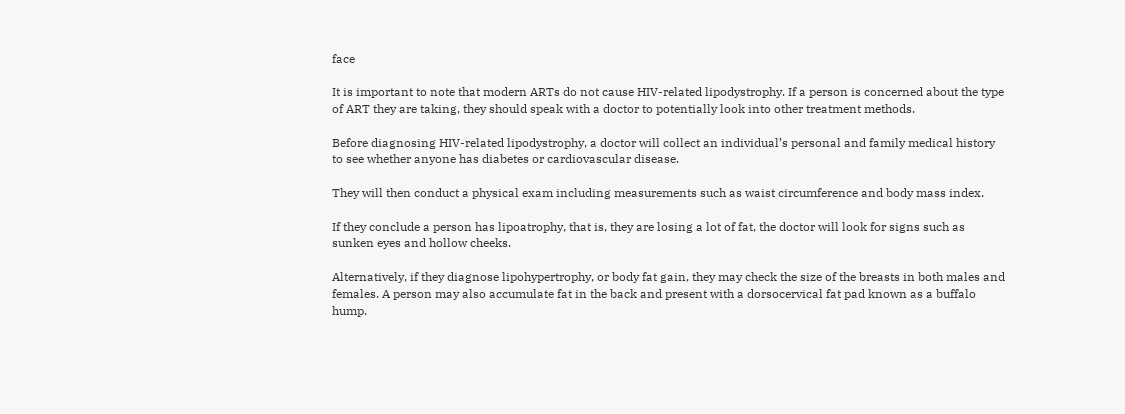face

It is important to note that modern ARTs do not cause HIV-related lipodystrophy. If a person is concerned about the type of ART they are taking, they should speak with a doctor to potentially look into other treatment methods.

Before diagnosing HIV-related lipodystrophy, a doctor will collect an individual’s personal and family medical history to see whether anyone has diabetes or cardiovascular disease.

They will then conduct a physical exam including measurements such as waist circumference and body mass index.

If they conclude a person has lipoatrophy, that is, they are losing a lot of fat, the doctor will look for signs such as sunken eyes and hollow cheeks.

Alternatively, if they diagnose lipohypertrophy, or body fat gain, they may check the size of the breasts in both males and females. A person may also accumulate fat in the back and present with a dorsocervical fat pad known as a buffalo hump.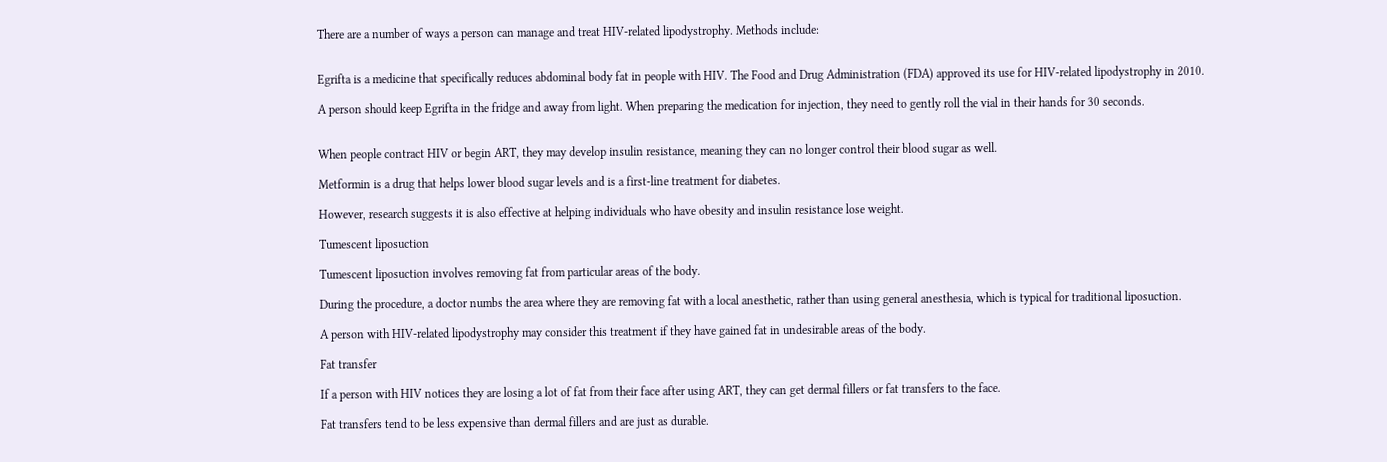There are a number of ways a person can manage and treat HIV-related lipodystrophy. Methods include:


Egrifta is a medicine that specifically reduces abdominal body fat in people with HIV. The Food and Drug Administration (FDA) approved its use for HIV-related lipodystrophy in 2010.

A person should keep Egrifta in the fridge and away from light. When preparing the medication for injection, they need to gently roll the vial in their hands for 30 seconds.


When people contract HIV or begin ART, they may develop insulin resistance, meaning they can no longer control their blood sugar as well.

Metformin is a drug that helps lower blood sugar levels and is a first-line treatment for diabetes.

However, research suggests it is also effective at helping individuals who have obesity and insulin resistance lose weight.

Tumescent liposuction

Tumescent liposuction involves removing fat from particular areas of the body.

During the procedure, a doctor numbs the area where they are removing fat with a local anesthetic, rather than using general anesthesia, which is typical for traditional liposuction.

A person with HIV-related lipodystrophy may consider this treatment if they have gained fat in undesirable areas of the body.

Fat transfer

If a person with HIV notices they are losing a lot of fat from their face after using ART, they can get dermal fillers or fat transfers to the face.

Fat transfers tend to be less expensive than dermal fillers and are just as durable.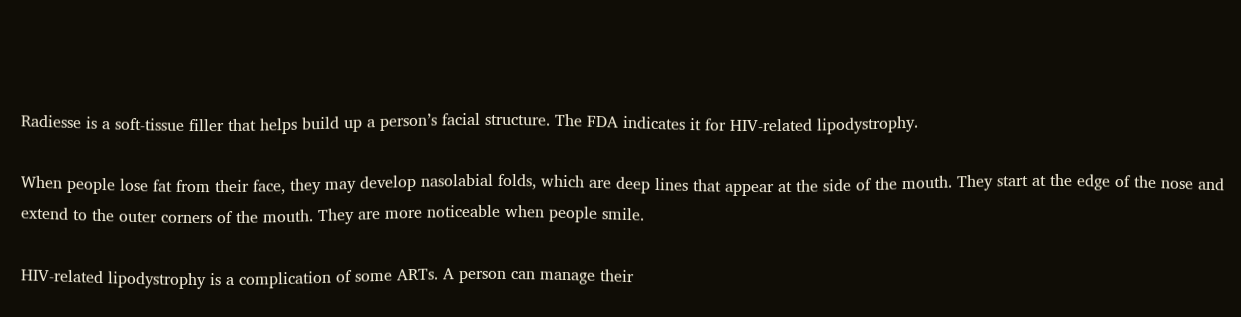Radiesse is a soft-tissue filler that helps build up a person’s facial structure. The FDA indicates it for HIV-related lipodystrophy.

When people lose fat from their face, they may develop nasolabial folds, which are deep lines that appear at the side of the mouth. They start at the edge of the nose and extend to the outer corners of the mouth. They are more noticeable when people smile.

HIV-related lipodystrophy is a complication of some ARTs. A person can manage their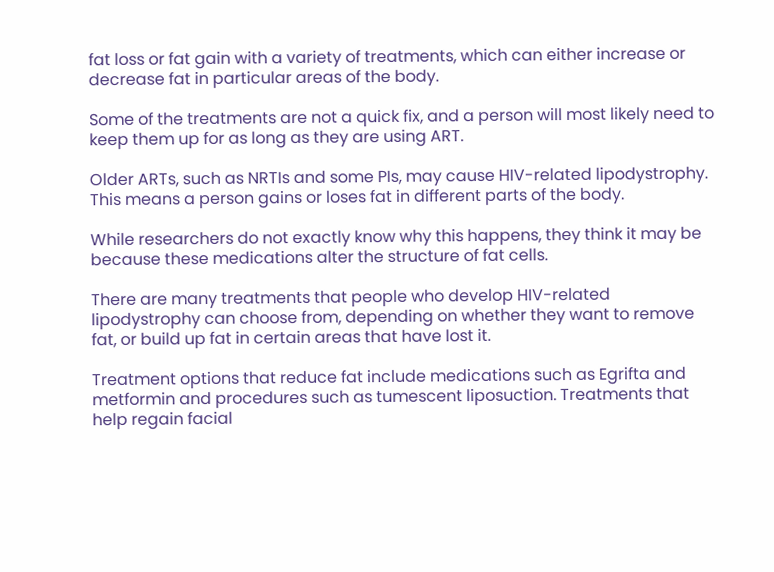fat loss or fat gain with a variety of treatments, which can either increase or decrease fat in particular areas of the body.

Some of the treatments are not a quick fix, and a person will most likely need to keep them up for as long as they are using ART.

Older ARTs, such as NRTIs and some PIs, may cause HIV-related lipodystrophy. This means a person gains or loses fat in different parts of the body.

While researchers do not exactly know why this happens, they think it may be because these medications alter the structure of fat cells.

There are many treatments that people who develop HIV-related lipodystrophy can choose from, depending on whether they want to remove fat, or build up fat in certain areas that have lost it.

Treatment options that reduce fat include medications such as Egrifta and metformin and procedures such as tumescent liposuction. Treatments that help regain facial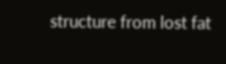structure from lost fat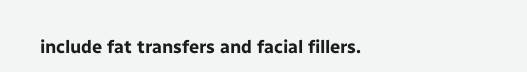include fat transfers and facial fillers.